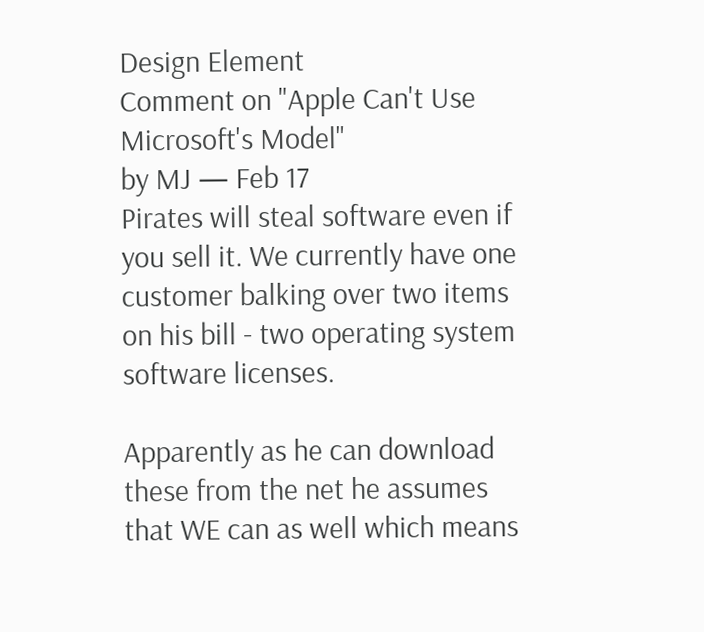Design Element
Comment on "Apple Can't Use Microsoft's Model"
by MJ — Feb 17
Pirates will steal software even if you sell it. We currently have one customer balking over two items on his bill - two operating system software licenses.

Apparently as he can download these from the net he assumes that WE can as well which means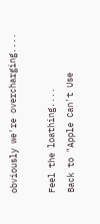obviously we're overcharging....

Feel the loathing....
Back to "Apple Can't Use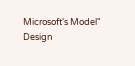Microsoft's Model"
Design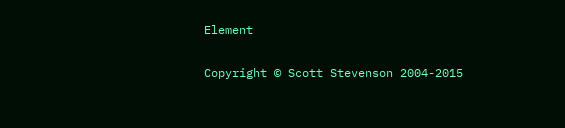Element

Copyright © Scott Stevenson 2004-2015